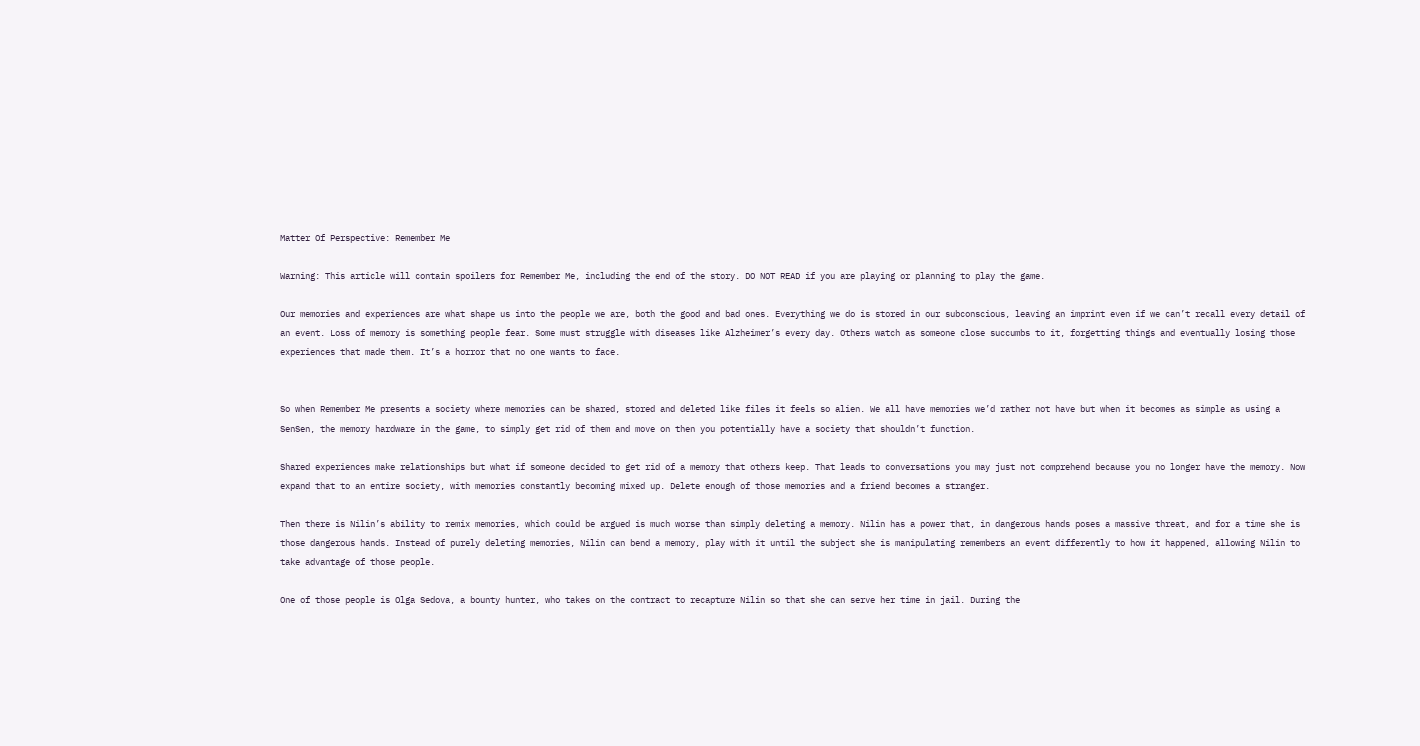Matter Of Perspective: Remember Me

Warning: This article will contain spoilers for Remember Me, including the end of the story. DO NOT READ if you are playing or planning to play the game.

Our memories and experiences are what shape us into the people we are, both the good and bad ones. Everything we do is stored in our subconscious, leaving an imprint even if we can’t recall every detail of an event. Loss of memory is something people fear. Some must struggle with diseases like Alzheimer’s every day. Others watch as someone close succumbs to it, forgetting things and eventually losing those experiences that made them. It’s a horror that no one wants to face.


So when Remember Me presents a society where memories can be shared, stored and deleted like files it feels so alien. We all have memories we’d rather not have but when it becomes as simple as using a SenSen, the memory hardware in the game, to simply get rid of them and move on then you potentially have a society that shouldn’t function.

Shared experiences make relationships but what if someone decided to get rid of a memory that others keep. That leads to conversations you may just not comprehend because you no longer have the memory. Now expand that to an entire society, with memories constantly becoming mixed up. Delete enough of those memories and a friend becomes a stranger.

Then there is Nilin’s ability to remix memories, which could be argued is much worse than simply deleting a memory. Nilin has a power that, in dangerous hands poses a massive threat, and for a time she is those dangerous hands. Instead of purely deleting memories, Nilin can bend a memory, play with it until the subject she is manipulating remembers an event differently to how it happened, allowing Nilin to take advantage of those people.

One of those people is Olga Sedova, a bounty hunter, who takes on the contract to recapture Nilin so that she can serve her time in jail. During the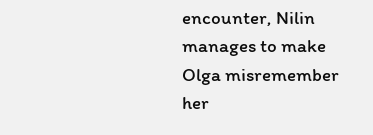encounter, Nilin manages to make Olga misremember her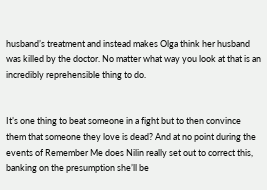husband’s treatment and instead makes Olga think her husband was killed by the doctor. No matter what way you look at that is an incredibly reprehensible thing to do.


It’s one thing to beat someone in a fight but to then convince them that someone they love is dead? And at no point during the events of Remember Me does Nilin really set out to correct this, banking on the presumption she’ll be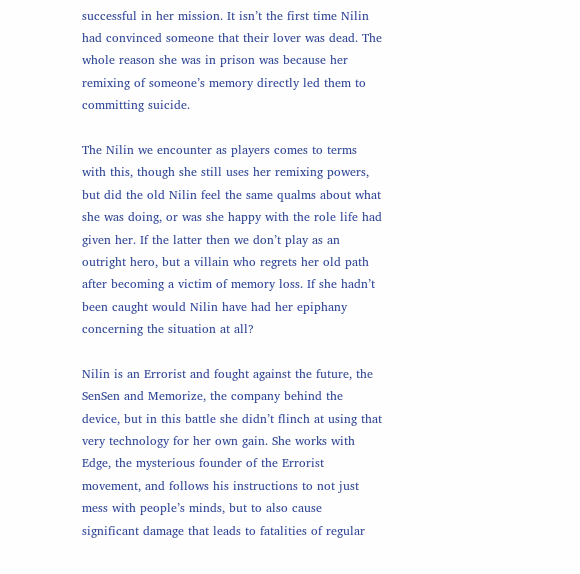successful in her mission. It isn’t the first time Nilin had convinced someone that their lover was dead. The whole reason she was in prison was because her remixing of someone’s memory directly led them to committing suicide.

The Nilin we encounter as players comes to terms with this, though she still uses her remixing powers, but did the old Nilin feel the same qualms about what she was doing, or was she happy with the role life had given her. If the latter then we don’t play as an outright hero, but a villain who regrets her old path after becoming a victim of memory loss. If she hadn’t been caught would Nilin have had her epiphany concerning the situation at all?

Nilin is an Errorist and fought against the future, the SenSen and Memorize, the company behind the device, but in this battle she didn’t flinch at using that very technology for her own gain. She works with Edge, the mysterious founder of the Errorist movement, and follows his instructions to not just mess with people’s minds, but to also cause significant damage that leads to fatalities of regular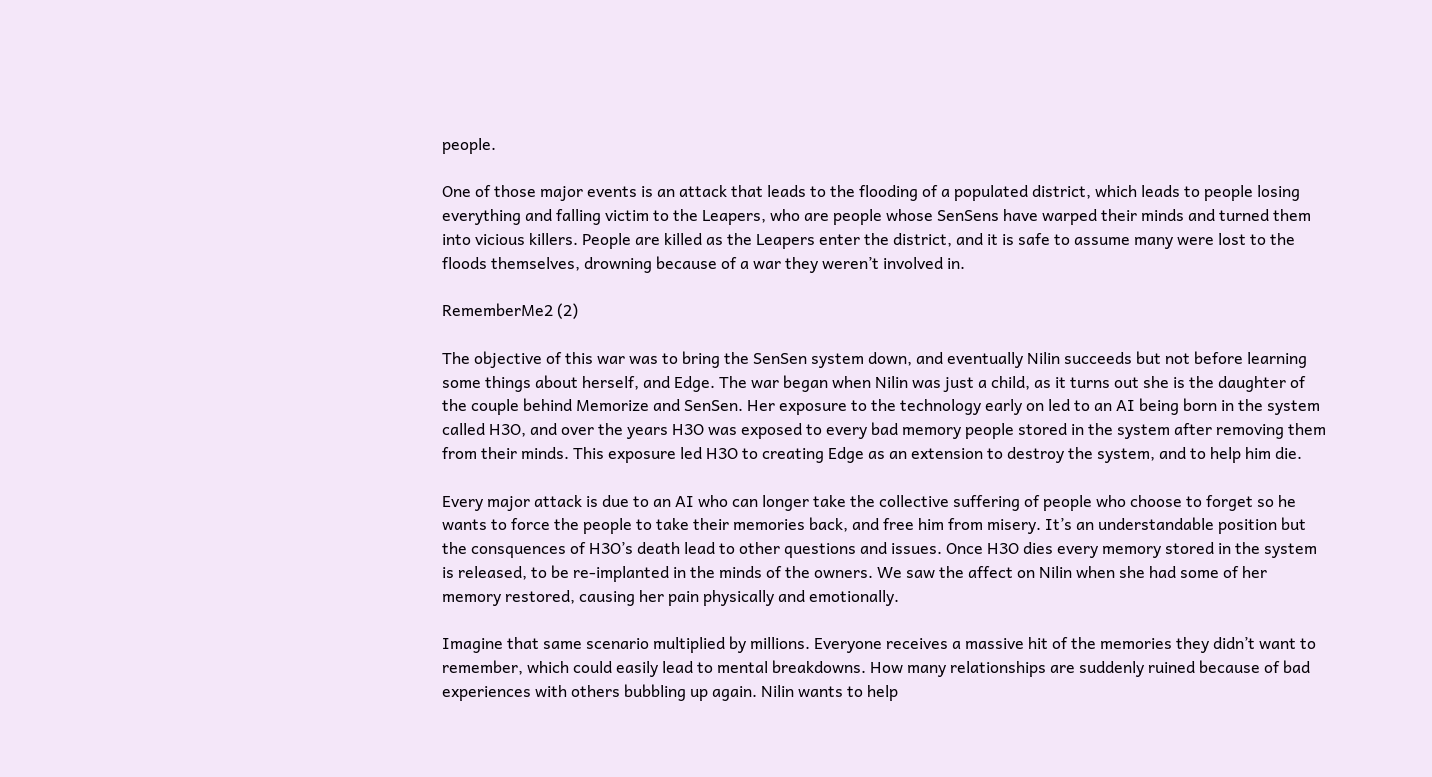people.

One of those major events is an attack that leads to the flooding of a populated district, which leads to people losing everything and falling victim to the Leapers, who are people whose SenSens have warped their minds and turned them into vicious killers. People are killed as the Leapers enter the district, and it is safe to assume many were lost to the floods themselves, drowning because of a war they weren’t involved in.

RememberMe2 (2)

The objective of this war was to bring the SenSen system down, and eventually Nilin succeeds but not before learning some things about herself, and Edge. The war began when Nilin was just a child, as it turns out she is the daughter of the couple behind Memorize and SenSen. Her exposure to the technology early on led to an AI being born in the system called H3O, and over the years H3O was exposed to every bad memory people stored in the system after removing them from their minds. This exposure led H3O to creating Edge as an extension to destroy the system, and to help him die.

Every major attack is due to an AI who can longer take the collective suffering of people who choose to forget so he wants to force the people to take their memories back, and free him from misery. It’s an understandable position but the consquences of H3O’s death lead to other questions and issues. Once H3O dies every memory stored in the system is released, to be re-implanted in the minds of the owners. We saw the affect on Nilin when she had some of her memory restored, causing her pain physically and emotionally.

Imagine that same scenario multiplied by millions. Everyone receives a massive hit of the memories they didn’t want to remember, which could easily lead to mental breakdowns. How many relationships are suddenly ruined because of bad experiences with others bubbling up again. Nilin wants to help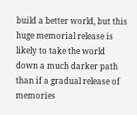build a better world, but this huge memorial release is likely to take the world down a much darker path than if a gradual release of memories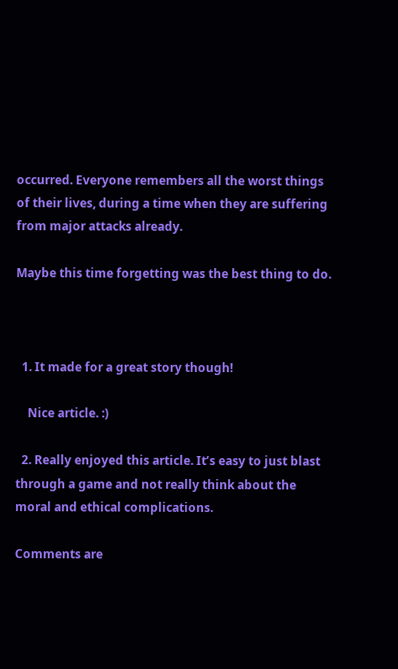occurred. Everyone remembers all the worst things of their lives, during a time when they are suffering from major attacks already.

Maybe this time forgetting was the best thing to do.



  1. It made for a great story though!

    Nice article. :)

  2. Really enjoyed this article. It’s easy to just blast through a game and not really think about the moral and ethical complications.

Comments are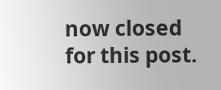now closed for this post.